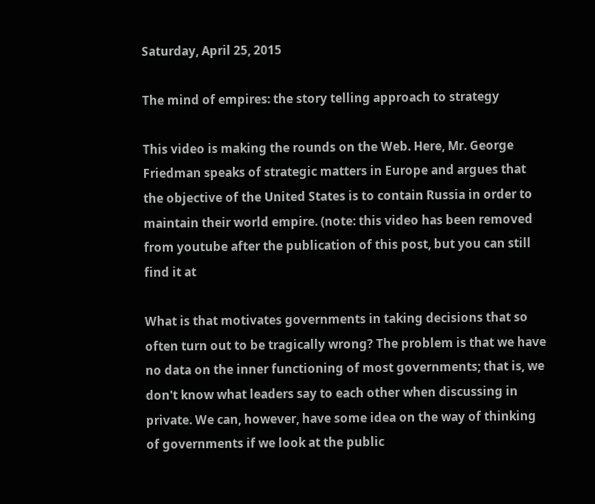Saturday, April 25, 2015

The mind of empires: the story telling approach to strategy

This video is making the rounds on the Web. Here, Mr. George Friedman speaks of strategic matters in Europe and argues that the objective of the United States is to contain Russia in order to maintain their world empire. (note: this video has been removed from youtube after the publication of this post, but you can still find it at

What is that motivates governments in taking decisions that so often turn out to be tragically wrong? The problem is that we have no data on the inner functioning of most governments; that is, we don't know what leaders say to each other when discussing in private. We can, however, have some idea on the way of thinking of governments if we look at the public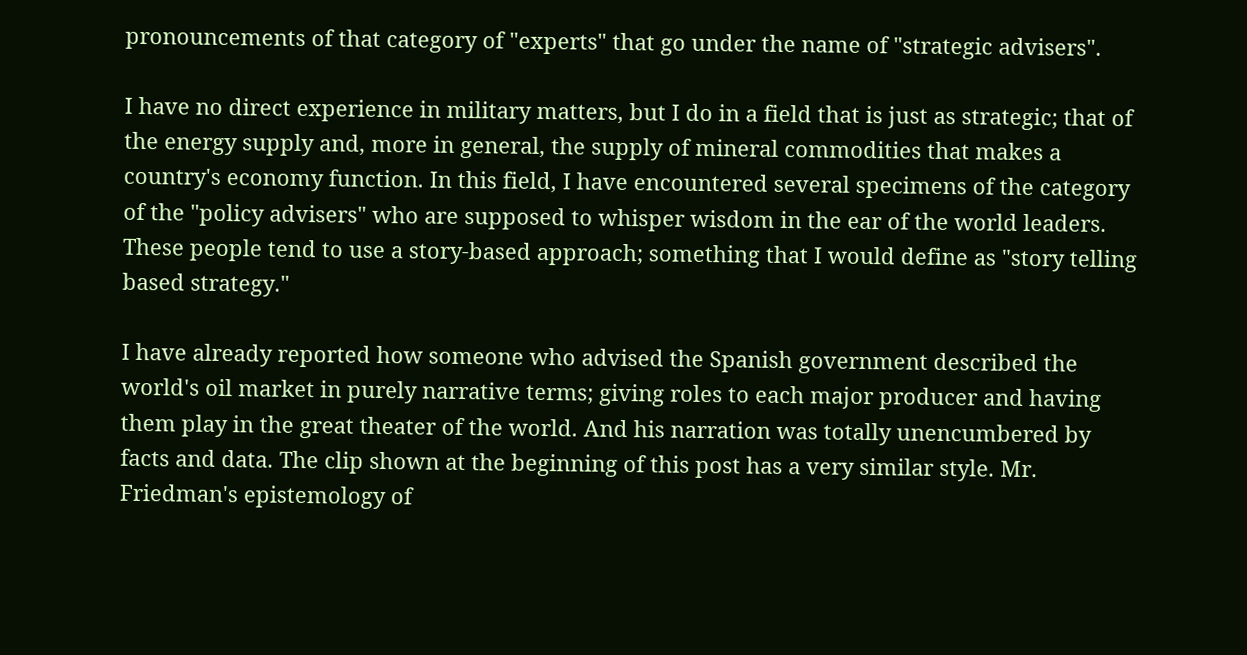pronouncements of that category of "experts" that go under the name of "strategic advisers".

I have no direct experience in military matters, but I do in a field that is just as strategic; that of the energy supply and, more in general, the supply of mineral commodities that makes a country's economy function. In this field, I have encountered several specimens of the category of the "policy advisers" who are supposed to whisper wisdom in the ear of the world leaders. These people tend to use a story-based approach; something that I would define as "story telling based strategy."

I have already reported how someone who advised the Spanish government described the world's oil market in purely narrative terms; giving roles to each major producer and having them play in the great theater of the world. And his narration was totally unencumbered by facts and data. The clip shown at the beginning of this post has a very similar style. Mr. Friedman's epistemology of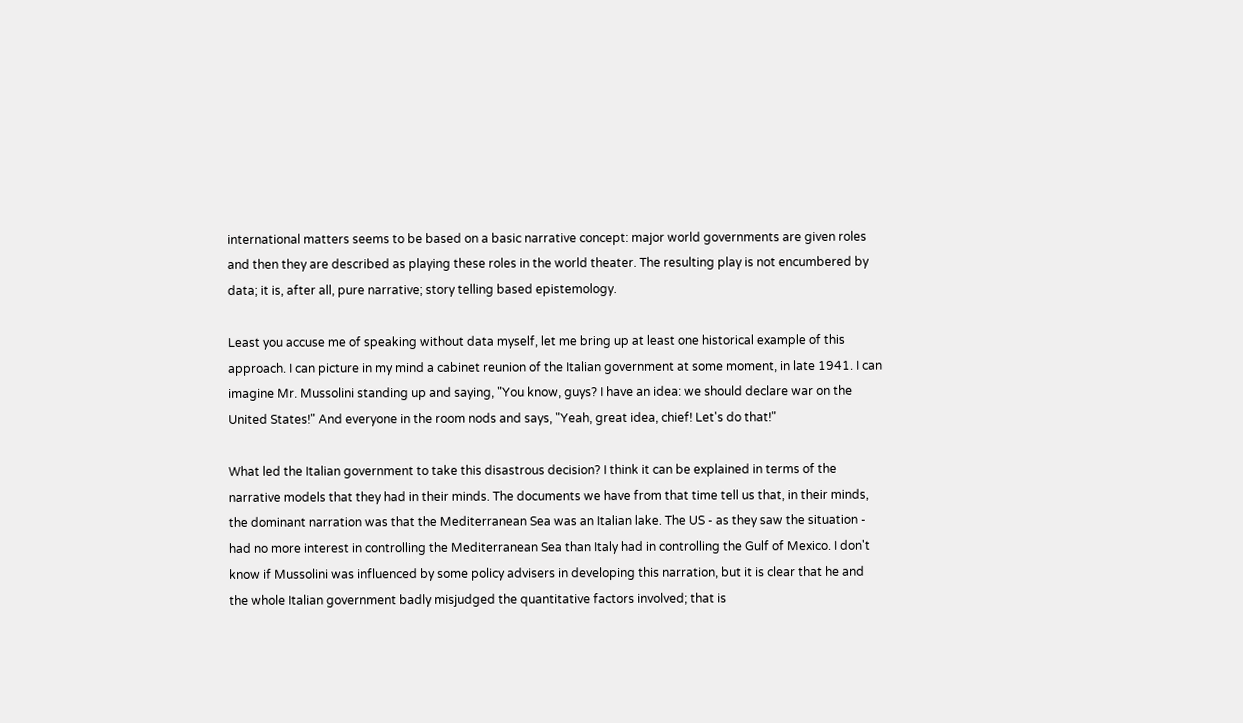international matters seems to be based on a basic narrative concept: major world governments are given roles and then they are described as playing these roles in the world theater. The resulting play is not encumbered by data; it is, after all, pure narrative; story telling based epistemology.

Least you accuse me of speaking without data myself, let me bring up at least one historical example of this approach. I can picture in my mind a cabinet reunion of the Italian government at some moment, in late 1941. I can imagine Mr. Mussolini standing up and saying, "You know, guys? I have an idea: we should declare war on the United States!" And everyone in the room nods and says, "Yeah, great idea, chief! Let's do that!"

What led the Italian government to take this disastrous decision? I think it can be explained in terms of the narrative models that they had in their minds. The documents we have from that time tell us that, in their minds, the dominant narration was that the Mediterranean Sea was an Italian lake. The US - as they saw the situation - had no more interest in controlling the Mediterranean Sea than Italy had in controlling the Gulf of Mexico. I don't know if Mussolini was influenced by some policy advisers in developing this narration, but it is clear that he and the whole Italian government badly misjudged the quantitative factors involved; that is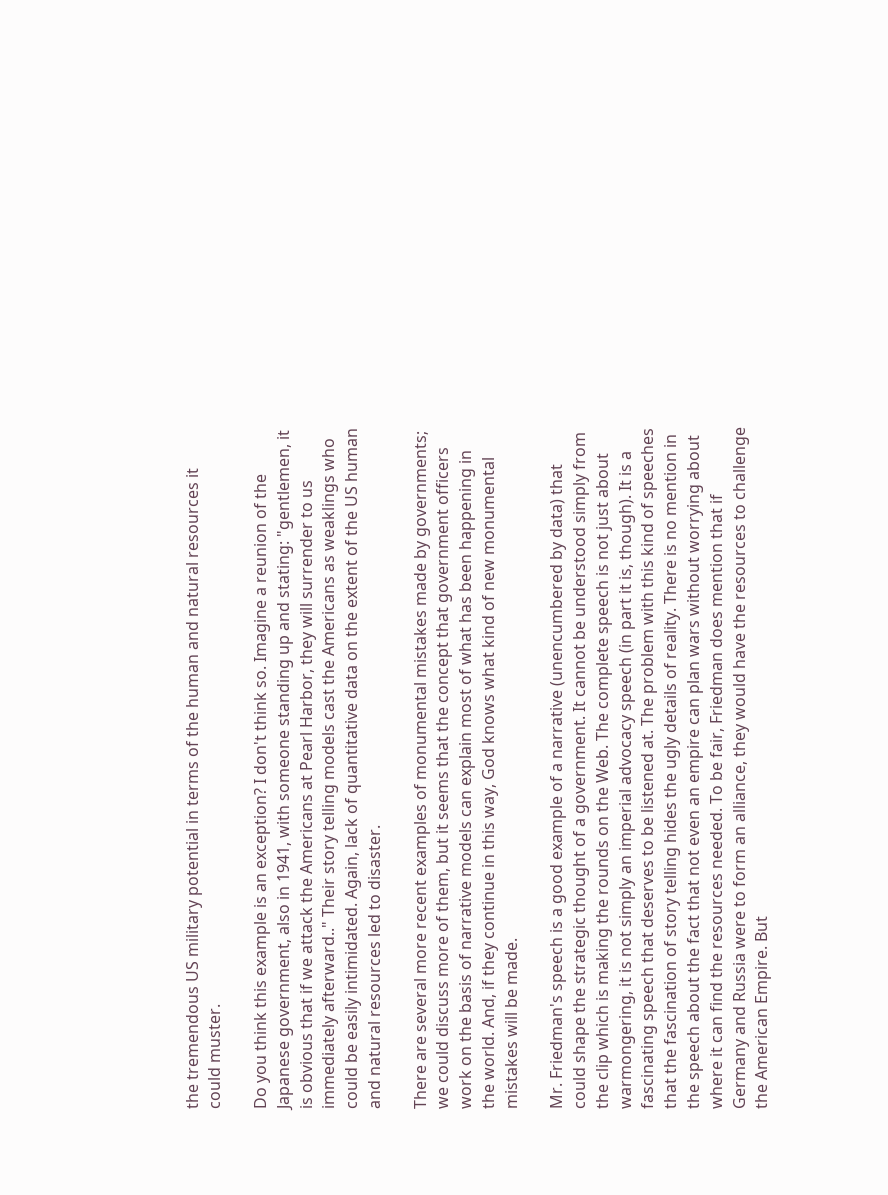the tremendous US military potential in terms of the human and natural resources it could muster.

Do you think this example is an exception? I don't think so. Imagine a reunion of the Japanese government, also in 1941, with someone standing up and stating: "gentlemen, it is obvious that if we attack the Americans at Pearl Harbor, they will surrender to us immediately afterward.." Their story telling models cast the Americans as weaklings who could be easily intimidated. Again, lack of quantitative data on the extent of the US human and natural resources led to disaster.

There are several more recent examples of monumental mistakes made by governments; we could discuss more of them, but it seems that the concept that government officers work on the basis of narrative models can explain most of what has been happening in the world. And, if they continue in this way, God knows what kind of new monumental mistakes will be made.

Mr. Friedman's speech is a good example of a narrative (unencumbered by data) that could shape the strategic thought of a government. It cannot be understood simply from the clip which is making the rounds on the Web. The complete speech is not just about warmongering, it is not simply an imperial advocacy speech (in part it is, though). It is a fascinating speech that deserves to be listened at. The problem with this kind of speeches that the fascination of story telling hides the ugly details of reality. There is no mention in the speech about the fact that not even an empire can plan wars without worrying about where it can find the resources needed. To be fair, Friedman does mention that if Germany and Russia were to form an alliance, they would have the resources to challenge the American Empire. But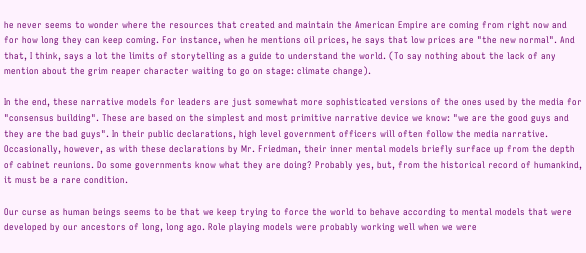he never seems to wonder where the resources that created and maintain the American Empire are coming from right now and for how long they can keep coming. For instance, when he mentions oil prices, he says that low prices are "the new normal". And that, I think, says a lot the limits of storytelling as a guide to understand the world. (To say nothing about the lack of any mention about the grim reaper character waiting to go on stage: climate change).

In the end, these narrative models for leaders are just somewhat more sophisticated versions of the ones used by the media for "consensus building". These are based on the simplest and most primitive narrative device we know: "we are the good guys and they are the bad guys". In their public declarations, high level government officers will often follow the media narrative. Occasionally, however, as with these declarations by Mr. Friedman, their inner mental models briefly surface up from the depth of cabinet reunions. Do some governments know what they are doing? Probably yes, but, from the historical record of humankind, it must be a rare condition.

Our curse as human beings seems to be that we keep trying to force the world to behave according to mental models that were developed by our ancestors of long, long ago. Role playing models were probably working well when we were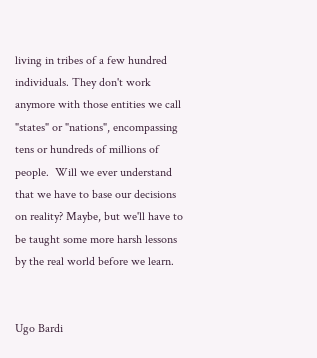living in tribes of a few hundred individuals. They don't work anymore with those entities we call "states" or "nations", encompassing tens or hundreds of millions of people.  Will we ever understand that we have to base our decisions on reality? Maybe, but we'll have to be taught some more harsh lessons by the real world before we learn.


Ugo Bardi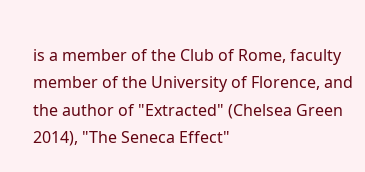is a member of the Club of Rome, faculty member of the University of Florence, and the author of "Extracted" (Chelsea Green 2014), "The Seneca Effect"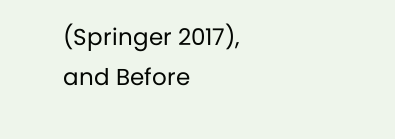(Springer 2017), and Before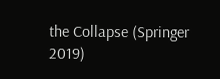the Collapse (Springer 2019)